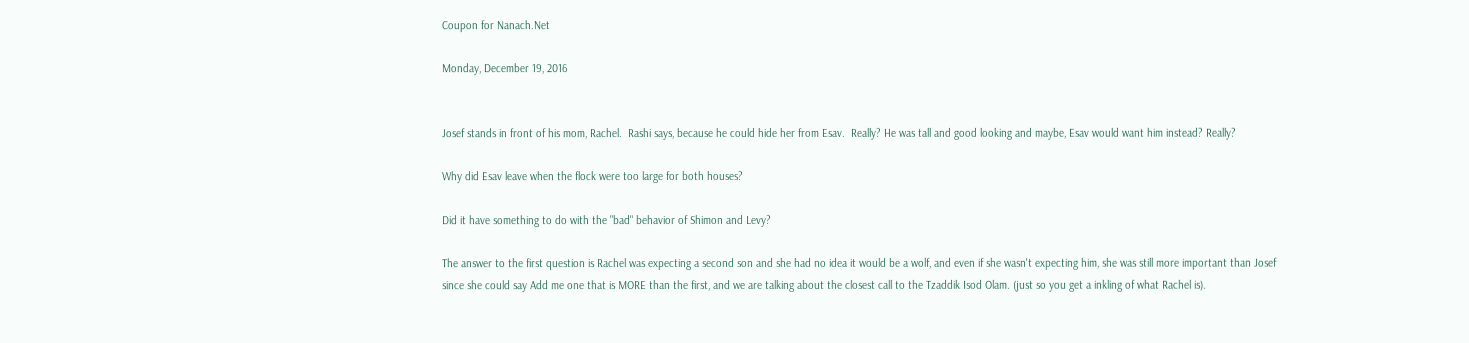Coupon for Nanach.Net

Monday, December 19, 2016


Josef stands in front of his mom, Rachel.  Rashi says, because he could hide her from Esav.  Really? He was tall and good looking and maybe, Esav would want him instead? Really?

Why did Esav leave when the flock were too large for both houses?

Did it have something to do with the "bad" behavior of Shimon and Levy?

The answer to the first question is Rachel was expecting a second son and she had no idea it would be a wolf, and even if she wasn't expecting him, she was still more important than Josef since she could say Add me one that is MORE than the first, and we are talking about the closest call to the Tzaddik Isod Olam. (just so you get a inkling of what Rachel is).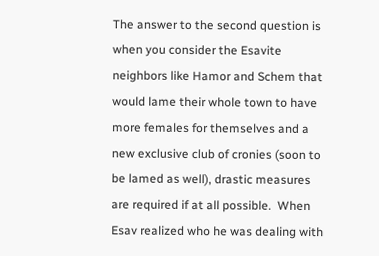The answer to the second question is when you consider the Esavite neighbors like Hamor and Schem that would lame their whole town to have more females for themselves and a new exclusive club of cronies (soon to be lamed as well), drastic measures are required if at all possible.  When Esav realized who he was dealing with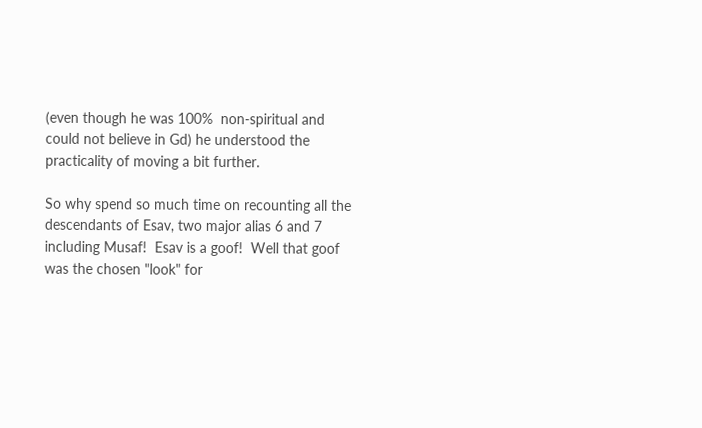(even though he was 100%  non-spiritual and could not believe in Gd) he understood the practicality of moving a bit further.

So why spend so much time on recounting all the descendants of Esav, two major alias 6 and 7 including Musaf!  Esav is a goof!  Well that goof was the chosen "look" for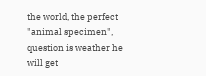the world, the perfect "animal specimen", question is weather he will get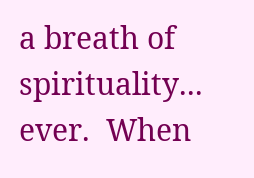a breath of spirituality... ever.  When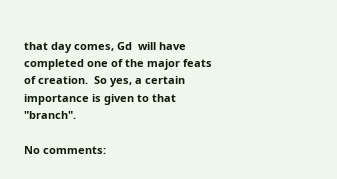that day comes, Gd  will have completed one of the major feats of creation.  So yes, a certain importance is given to that "branch".

No comments: